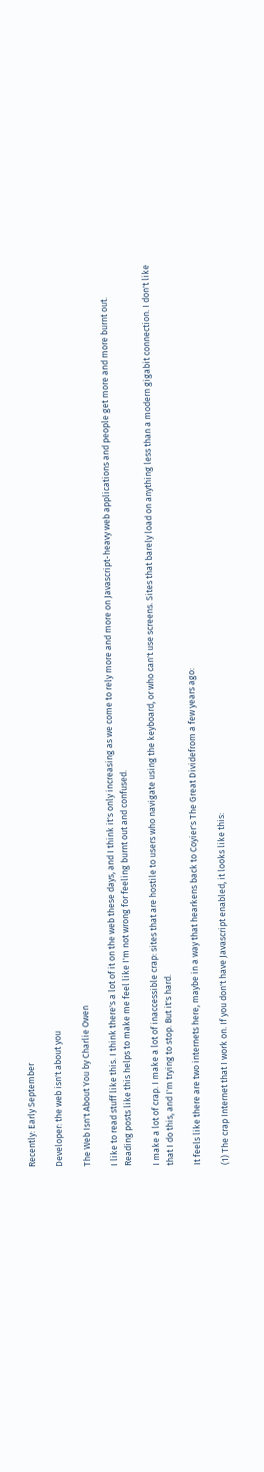Recently: Early September

Developer: the web isn't about you

The Web Isn't About You by Charlie Owen

I like to read stuff like this. I think there's a lot of it on the web these days, and I think it's only increasing as we come to rely more and more on Javascript-heavy web applications and people get more and more burnt out. Reading posts like this helps to make me feel like I'm not wrong for feeling burnt out and confused.

I make a lot of crap. I make a lot of inaccessible crap: sites that are hostile to users who navigate using the keyboard, or who can't use screens. Sites that barely load on anything less than a modern gigabit connection. I don't like that I do this, and I'm trying to stop. But it's hard.

It feels like there are two internets here, maybe in a way that hearkens back to Coyier's The Great Dividefrom a few years ago:

(1) The crap Internet that I work on. If you don't have Javascript enabled, it looks like this: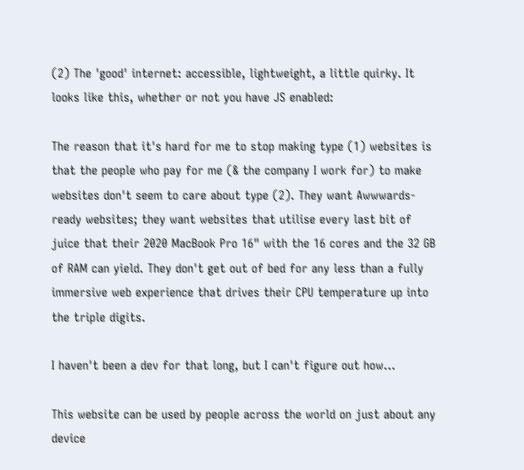(2) The 'good' internet: accessible, lightweight, a little quirky. It looks like this, whether or not you have JS enabled:

The reason that it's hard for me to stop making type (1) websites is that the people who pay for me (& the company I work for) to make websites don't seem to care about type (2). They want Awwwards-ready websites; they want websites that utilise every last bit of juice that their 2020 MacBook Pro 16" with the 16 cores and the 32 GB of RAM can yield. They don't get out of bed for any less than a fully immersive web experience that drives their CPU temperature up into the triple digits.

I haven't been a dev for that long, but I can't figure out how...

This website can be used by people across the world on just about any device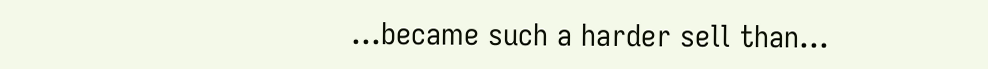...became such a harder sell than...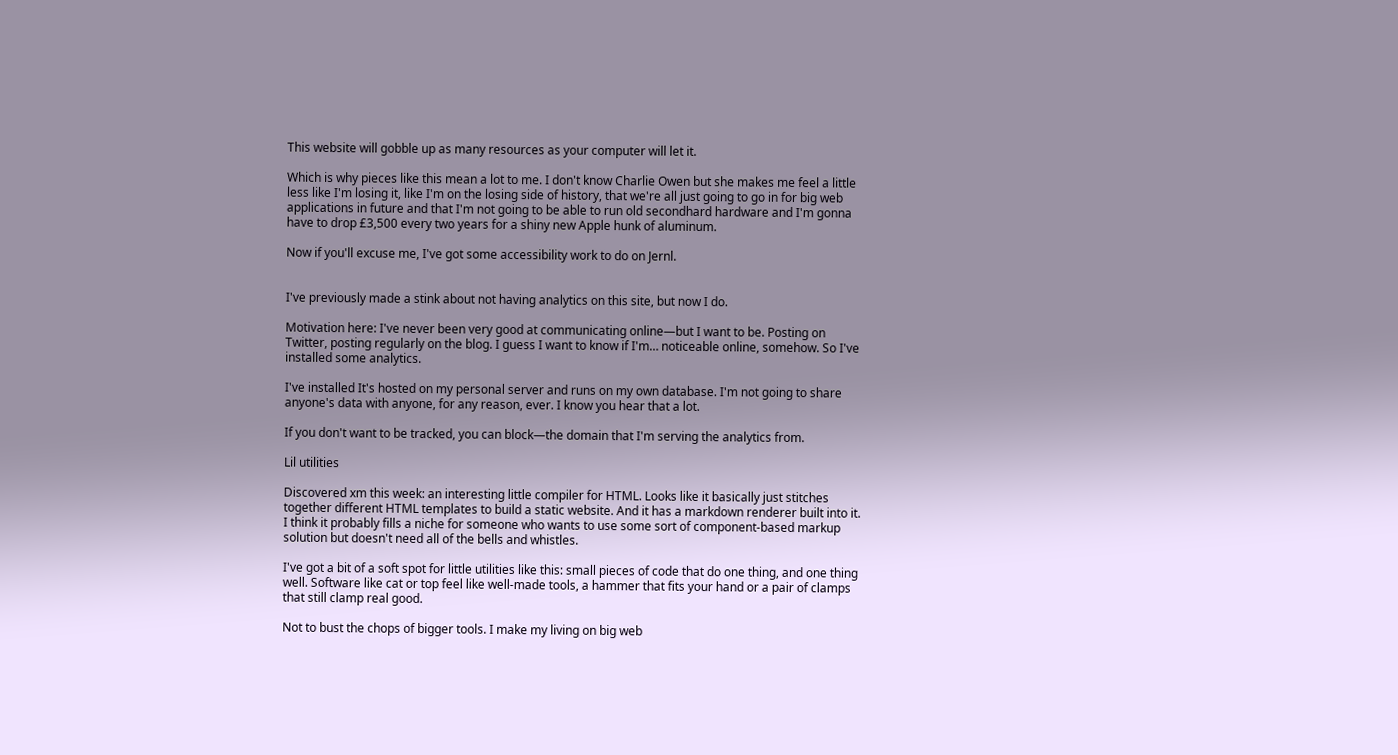This website will gobble up as many resources as your computer will let it.

Which is why pieces like this mean a lot to me. I don't know Charlie Owen but she makes me feel a little less like I'm losing it, like I'm on the losing side of history, that we're all just going to go in for big web applications in future and that I'm not going to be able to run old secondhard hardware and I'm gonna have to drop £3,500 every two years for a shiny new Apple hunk of aluminum.

Now if you'll excuse me, I've got some accessibility work to do on Jernl.


I've previously made a stink about not having analytics on this site, but now I do.

Motivation here: I've never been very good at communicating online—but I want to be. Posting on Twitter, posting regularly on the blog. I guess I want to know if I'm… noticeable online, somehow. So I've installed some analytics.

I've installed It's hosted on my personal server and runs on my own database. I'm not going to share anyone's data with anyone, for any reason, ever. I know you hear that a lot.

If you don't want to be tracked, you can block—the domain that I'm serving the analytics from.

Lil utilities

Discovered xm this week: an interesting little compiler for HTML. Looks like it basically just stitches together different HTML templates to build a static website. And it has a markdown renderer built into it. I think it probably fills a niche for someone who wants to use some sort of component-based markup solution but doesn't need all of the bells and whistles.

I've got a bit of a soft spot for little utilities like this: small pieces of code that do one thing, and one thing well. Software like cat or top feel like well-made tools, a hammer that fits your hand or a pair of clamps that still clamp real good.

Not to bust the chops of bigger tools. I make my living on big web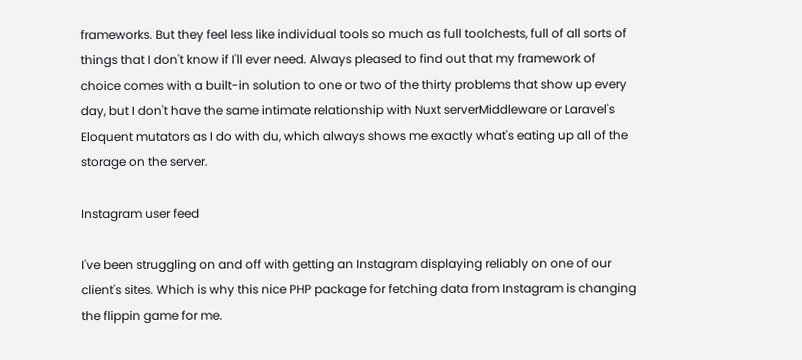frameworks. But they feel less like individual tools so much as full toolchests, full of all sorts of things that I don't know if I'll ever need. Always pleased to find out that my framework of choice comes with a built-in solution to one or two of the thirty problems that show up every day, but I don't have the same intimate relationship with Nuxt serverMiddleware or Laravel's Eloquent mutators as I do with du, which always shows me exactly what's eating up all of the storage on the server.

Instagram user feed

I've been struggling on and off with getting an Instagram displaying reliably on one of our client's sites. Which is why this nice PHP package for fetching data from Instagram is changing the flippin game for me.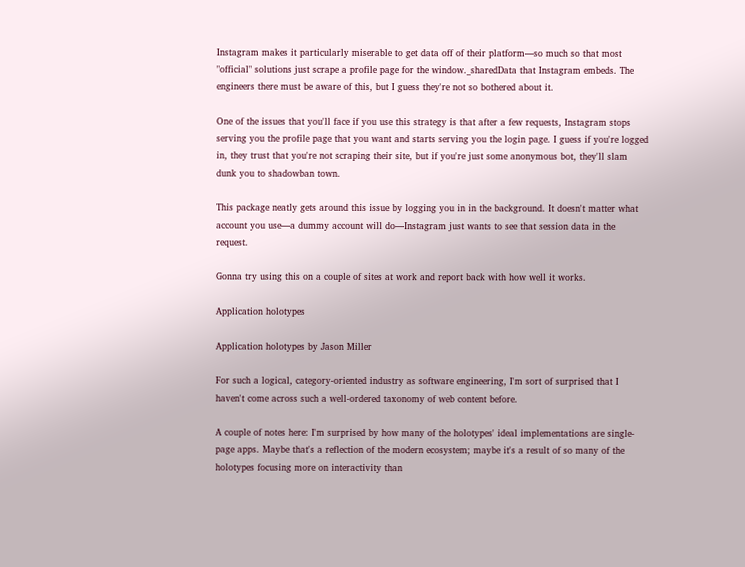Instagram makes it particularly miserable to get data off of their platform—so much so that most "official" solutions just scrape a profile page for the window._sharedData that Instagram embeds. The engineers there must be aware of this, but I guess they're not so bothered about it.

One of the issues that you'll face if you use this strategy is that after a few requests, Instagram stops serving you the profile page that you want and starts serving you the login page. I guess if you're logged in, they trust that you're not scraping their site, but if you're just some anonymous bot, they'll slam dunk you to shadowban town.

This package neatly gets around this issue by logging you in in the background. It doesn't matter what account you use—a dummy account will do—Instagram just wants to see that session data in the request.

Gonna try using this on a couple of sites at work and report back with how well it works.

Application holotypes

Application holotypes by Jason Miller

For such a logical, category-oriented industry as software engineering, I'm sort of surprised that I haven't come across such a well-ordered taxonomy of web content before.

A couple of notes here: I'm surprised by how many of the holotypes' ideal implementations are single-page apps. Maybe that's a reflection of the modern ecosystem; maybe it's a result of so many of the holotypes focusing more on interactivity than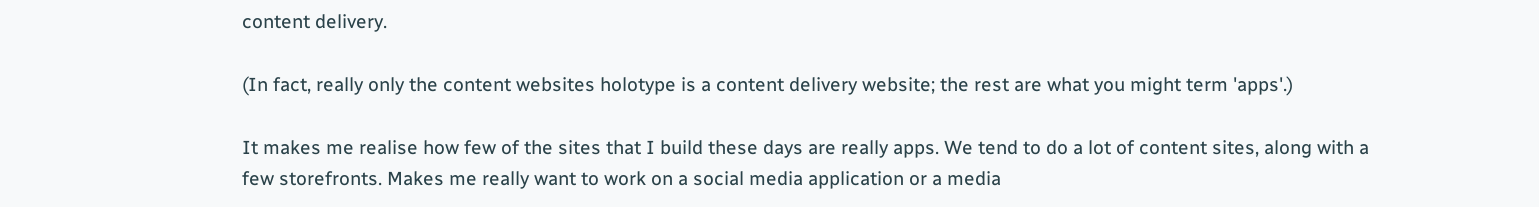content delivery.

(In fact, really only the content websites holotype is a content delivery website; the rest are what you might term 'apps'.)

It makes me realise how few of the sites that I build these days are really apps. We tend to do a lot of content sites, along with a few storefronts. Makes me really want to work on a social media application or a media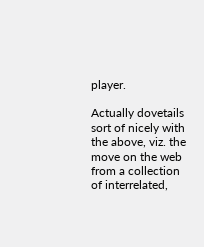player.

Actually dovetails sort of nicely with the above, viz. the move on the web from a collection of interrelated,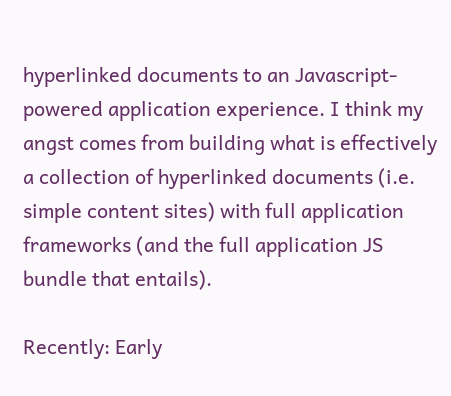hyperlinked documents to an Javascript-powered application experience. I think my angst comes from building what is effectively a collection of hyperlinked documents (i.e. simple content sites) with full application frameworks (and the full application JS bundle that entails).

Recently: Early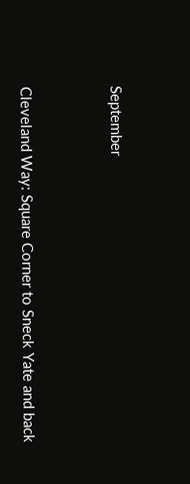September



Cleveland Way: Square Corner to Sneck Yate and back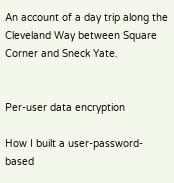An account of a day trip along the Cleveland Way between Square Corner and Sneck Yate.


Per-user data encryption

How I built a user-password-based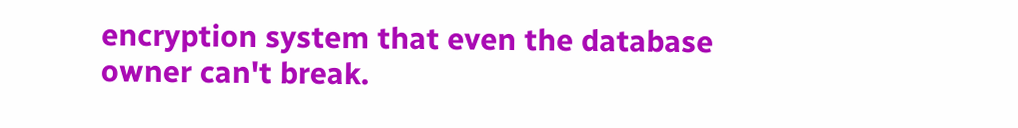encryption system that even the database owner can't break.